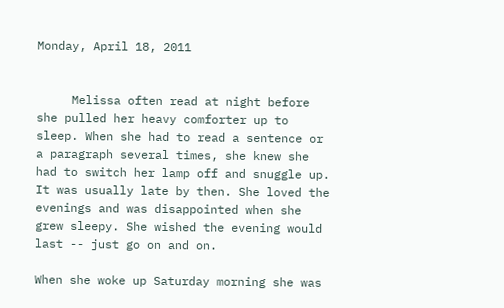Monday, April 18, 2011


     Melissa often read at night before she pulled her heavy comforter up to sleep. When she had to read a sentence or a paragraph several times, she knew she had to switch her lamp off and snuggle up. It was usually late by then. She loved the evenings and was disappointed when she grew sleepy. She wished the evening would last -- just go on and on.

When she woke up Saturday morning she was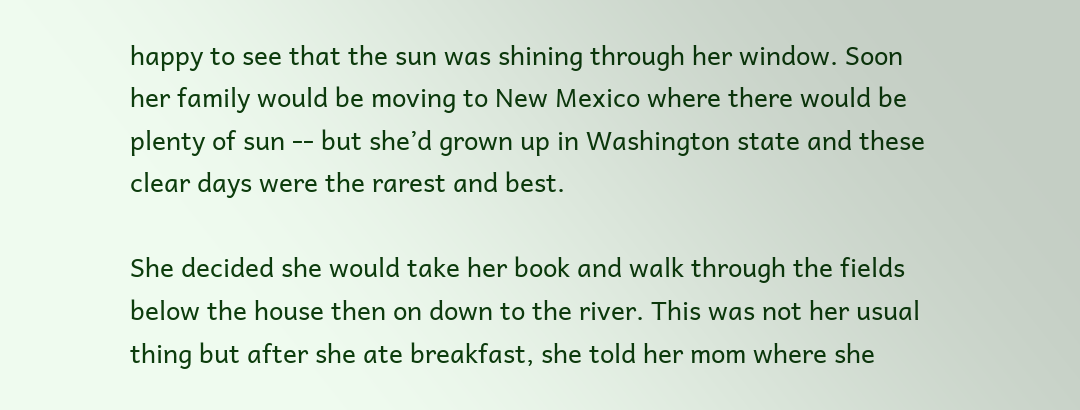happy to see that the sun was shining through her window. Soon her family would be moving to New Mexico where there would be plenty of sun -- but she’d grown up in Washington state and these clear days were the rarest and best.

She decided she would take her book and walk through the fields below the house then on down to the river. This was not her usual thing but after she ate breakfast, she told her mom where she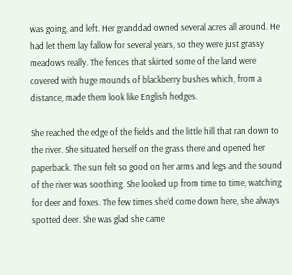was going, and left. Her granddad owned several acres all around. He had let them lay fallow for several years, so they were just grassy meadows really. The fences that skirted some of the land were covered with huge mounds of blackberry bushes which, from a distance, made them look like English hedges.

She reached the edge of the fields and the little hill that ran down to the river. She situated herself on the grass there and opened her paperback. The sun felt so good on her arms and legs and the sound of the river was soothing. She looked up from time to time, watching for deer and foxes. The few times she’d come down here, she always spotted deer. She was glad she came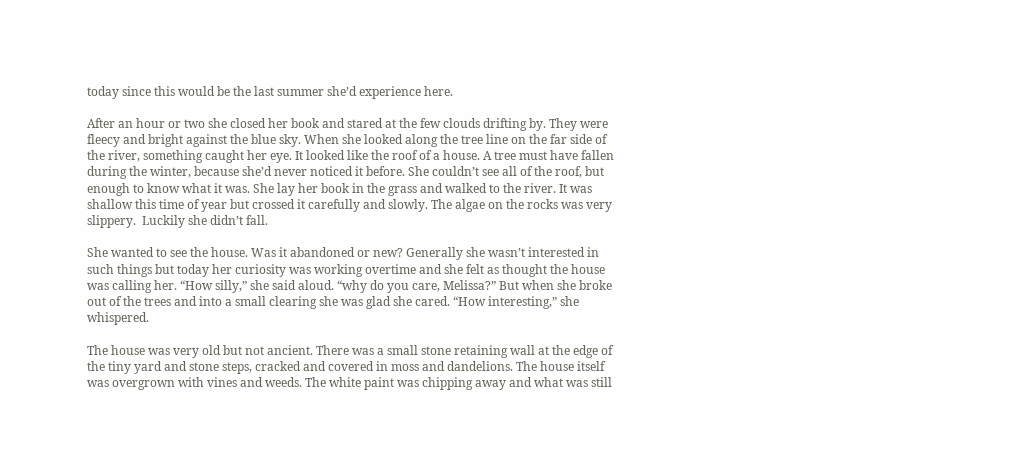today since this would be the last summer she’d experience here.

After an hour or two she closed her book and stared at the few clouds drifting by. They were fleecy and bright against the blue sky. When she looked along the tree line on the far side of the river, something caught her eye. It looked like the roof of a house. A tree must have fallen during the winter, because she’d never noticed it before. She couldn’t see all of the roof, but enough to know what it was. She lay her book in the grass and walked to the river. It was shallow this time of year but crossed it carefully and slowly. The algae on the rocks was very slippery.  Luckily she didn’t fall.

She wanted to see the house. Was it abandoned or new? Generally she wasn’t interested in such things but today her curiosity was working overtime and she felt as thought the house was calling her. “How silly,” she said aloud. “why do you care, Melissa?” But when she broke out of the trees and into a small clearing she was glad she cared. “How interesting,” she whispered.

The house was very old but not ancient. There was a small stone retaining wall at the edge of the tiny yard and stone steps, cracked and covered in moss and dandelions. The house itself was overgrown with vines and weeds. The white paint was chipping away and what was still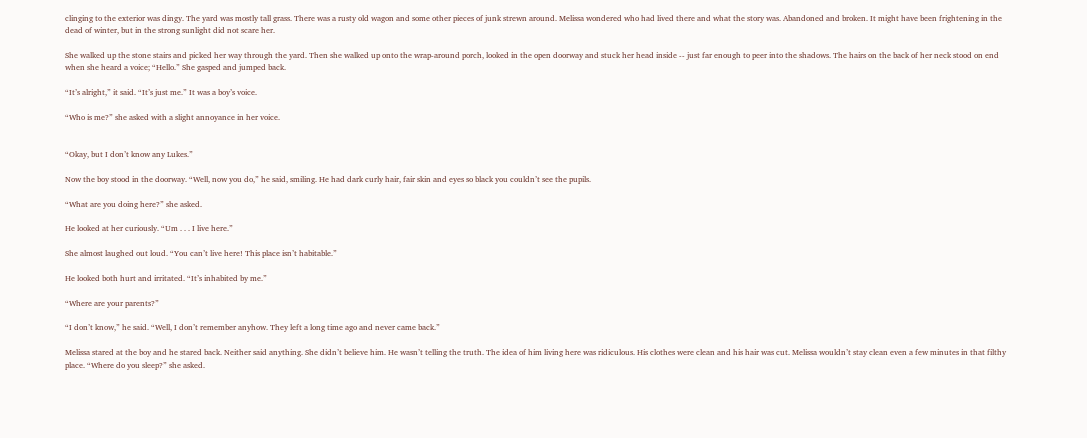clinging to the exterior was dingy. The yard was mostly tall grass. There was a rusty old wagon and some other pieces of junk strewn around. Melissa wondered who had lived there and what the story was. Abandoned and broken. It might have been frightening in the dead of winter, but in the strong sunlight did not scare her.

She walked up the stone stairs and picked her way through the yard. Then she walked up onto the wrap-around porch, looked in the open doorway and stuck her head inside -- just far enough to peer into the shadows. The hairs on the back of her neck stood on end when she heard a voice; “Hello.” She gasped and jumped back.

“It’s alright,” it said. “It’s just me.” It was a boy’s voice.

“Who is me?” she asked with a slight annoyance in her voice.


“Okay, but I don’t know any Lukes.”

Now the boy stood in the doorway. “Well, now you do,” he said, smiling. He had dark curly hair, fair skin and eyes so black you couldn’t see the pupils.

“What are you doing here?” she asked.

He looked at her curiously. “Um . . . I live here.”

She almost laughed out loud. “You can’t live here! This place isn’t habitable.”

He looked both hurt and irritated. “It’s inhabited by me.”

“Where are your parents?”

“I don’t know,” he said. “Well, I don’t remember anyhow. They left a long time ago and never came back.”

Melissa stared at the boy and he stared back. Neither said anything. She didn’t believe him. He wasn’t telling the truth. The idea of him living here was ridiculous. His clothes were clean and his hair was cut. Melissa wouldn’t stay clean even a few minutes in that filthy place. “Where do you sleep?” she asked.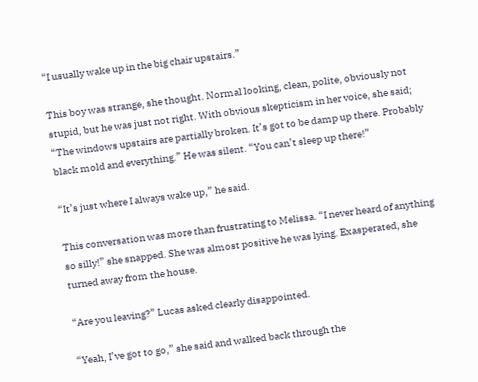“I usually wake up in the big chair upstairs.”

This boy was strange, she thought. Normal looking, clean, polite, obviously not stupid, but he was just not right. With obvious skepticism in her voice, she said; “The windows upstairs are partially broken. It’s got to be damp up there. Probably black mold and everything.” He was silent. “You can’t sleep up there!”

“It’s just where I always wake up,” he said.

This conversation was more than frustrating to Melissa. “I never heard of anything so silly!” she snapped. She was almost positive he was lying. Exasperated, she turned away from the house.

“Are you leaving?” Lucas asked clearly disappointed.

“Yeah, I’ve got to go,” she said and walked back through the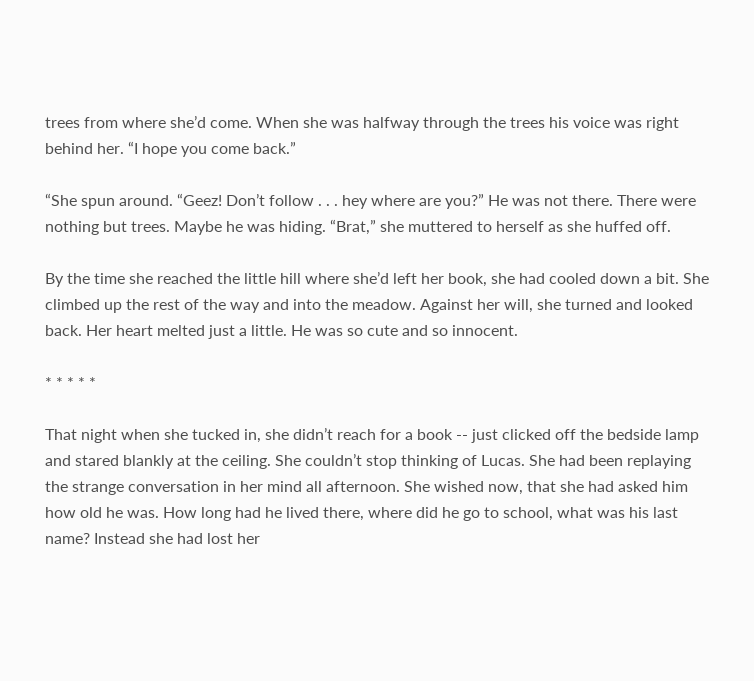trees from where she’d come. When she was halfway through the trees his voice was right behind her. “I hope you come back.”

“She spun around. “Geez! Don’t follow . . . hey where are you?” He was not there. There were nothing but trees. Maybe he was hiding. “Brat,” she muttered to herself as she huffed off.

By the time she reached the little hill where she’d left her book, she had cooled down a bit. She climbed up the rest of the way and into the meadow. Against her will, she turned and looked back. Her heart melted just a little. He was so cute and so innocent.

* * * * *

That night when she tucked in, she didn’t reach for a book -- just clicked off the bedside lamp and stared blankly at the ceiling. She couldn’t stop thinking of Lucas. She had been replaying the strange conversation in her mind all afternoon. She wished now, that she had asked him how old he was. How long had he lived there, where did he go to school, what was his last name? Instead she had lost her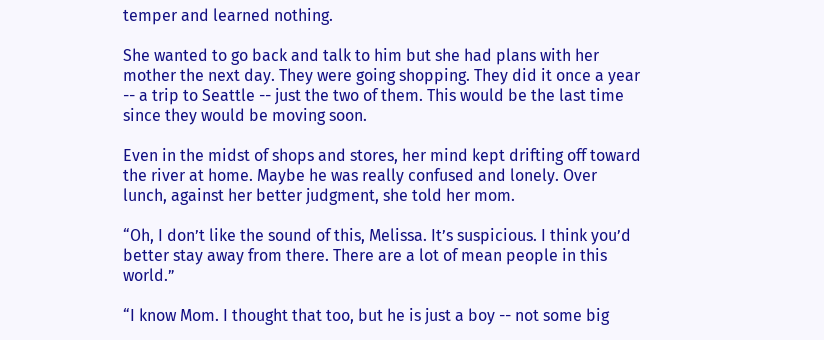temper and learned nothing.

She wanted to go back and talk to him but she had plans with her mother the next day. They were going shopping. They did it once a year -- a trip to Seattle -- just the two of them. This would be the last time since they would be moving soon.

Even in the midst of shops and stores, her mind kept drifting off toward the river at home. Maybe he was really confused and lonely. Over lunch, against her better judgment, she told her mom.

“Oh, I don’t like the sound of this, Melissa. It’s suspicious. I think you’d better stay away from there. There are a lot of mean people in this world.”

“I know Mom. I thought that too, but he is just a boy -- not some big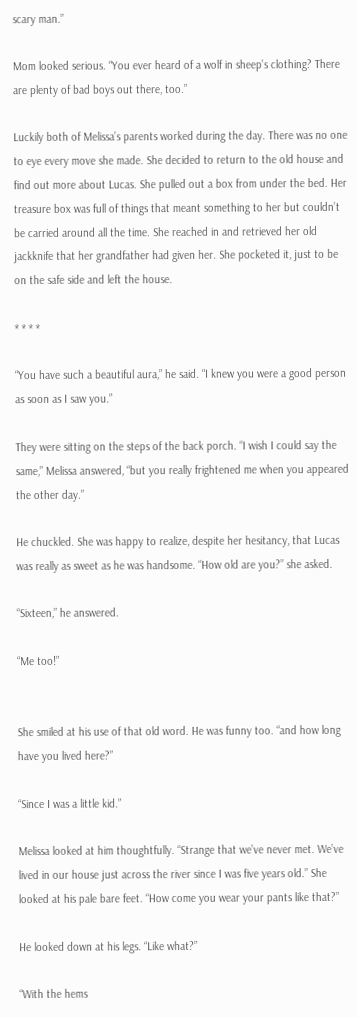scary man.”

Mom looked serious. “You ever heard of a wolf in sheep’s clothing? There are plenty of bad boys out there, too.”

Luckily both of Melissa’s parents worked during the day. There was no one to eye every move she made. She decided to return to the old house and find out more about Lucas. She pulled out a box from under the bed. Her treasure box was full of things that meant something to her but couldn’t be carried around all the time. She reached in and retrieved her old jackknife that her grandfather had given her. She pocketed it, just to be on the safe side and left the house.

* * * *

“You have such a beautiful aura,” he said. “I knew you were a good person as soon as I saw you.”

They were sitting on the steps of the back porch. “I wish I could say the same,” Melissa answered, “but you really frightened me when you appeared the other day.”

He chuckled. She was happy to realize, despite her hesitancy, that Lucas was really as sweet as he was handsome. “How old are you?” she asked.

“Sixteen,” he answered.

“Me too!”


She smiled at his use of that old word. He was funny too. “and how long have you lived here?”

“Since I was a little kid.”

Melissa looked at him thoughtfully. “Strange that we’ve never met. We’ve lived in our house just across the river since I was five years old.” She looked at his pale bare feet. “How come you wear your pants like that?”

He looked down at his legs. “Like what?”

“With the hems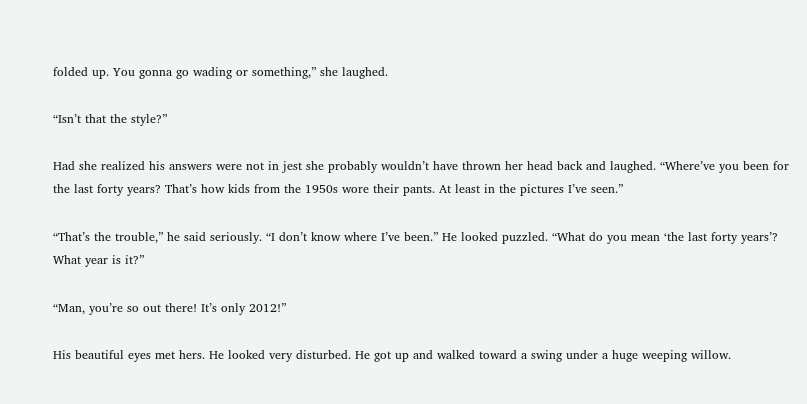folded up. You gonna go wading or something,” she laughed.

“Isn’t that the style?”

Had she realized his answers were not in jest she probably wouldn’t have thrown her head back and laughed. “Where’ve you been for the last forty years? That’s how kids from the 1950s wore their pants. At least in the pictures I’ve seen.”

“That’s the trouble,” he said seriously. “I don’t know where I’ve been.” He looked puzzled. “What do you mean ‘the last forty years’? What year is it?”

“Man, you’re so out there! It’s only 2012!”

His beautiful eyes met hers. He looked very disturbed. He got up and walked toward a swing under a huge weeping willow.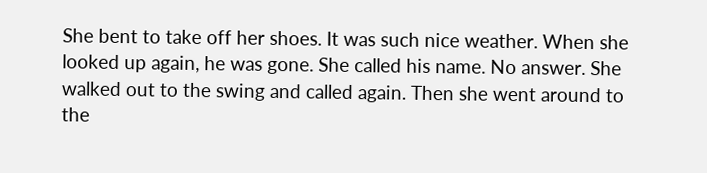She bent to take off her shoes. It was such nice weather. When she looked up again, he was gone. She called his name. No answer. She walked out to the swing and called again. Then she went around to the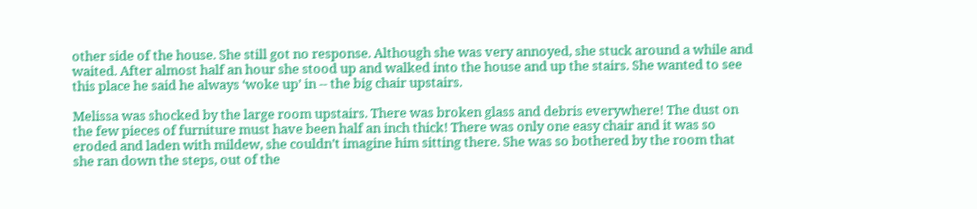other side of the house. She still got no response. Although she was very annoyed, she stuck around a while and waited. After almost half an hour she stood up and walked into the house and up the stairs. She wanted to see this place he said he always ‘woke up’ in -- the big chair upstairs.

Melissa was shocked by the large room upstairs. There was broken glass and debris everywhere! The dust on the few pieces of furniture must have been half an inch thick! There was only one easy chair and it was so eroded and laden with mildew, she couldn’t imagine him sitting there. She was so bothered by the room that she ran down the steps, out of the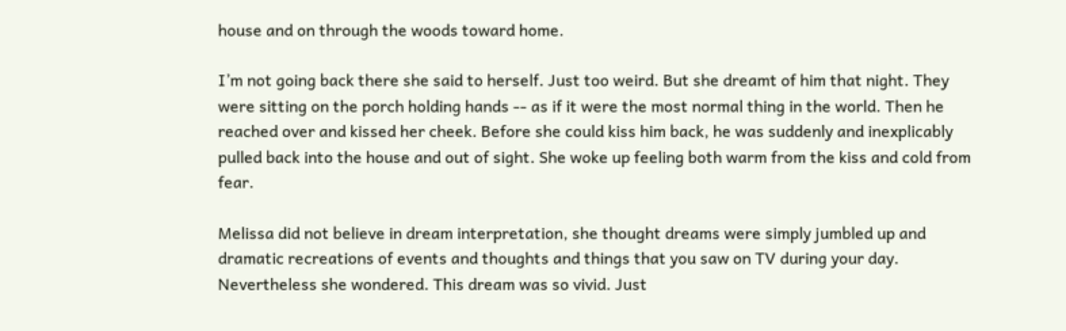house and on through the woods toward home.

I’m not going back there she said to herself. Just too weird. But she dreamt of him that night. They were sitting on the porch holding hands -- as if it were the most normal thing in the world. Then he reached over and kissed her cheek. Before she could kiss him back, he was suddenly and inexplicably pulled back into the house and out of sight. She woke up feeling both warm from the kiss and cold from fear.

Melissa did not believe in dream interpretation, she thought dreams were simply jumbled up and dramatic recreations of events and thoughts and things that you saw on TV during your day. Nevertheless she wondered. This dream was so vivid. Just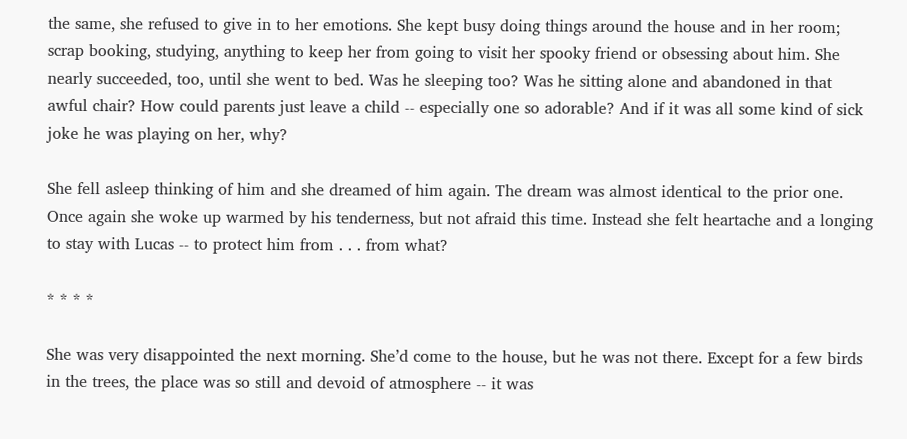the same, she refused to give in to her emotions. She kept busy doing things around the house and in her room; scrap booking, studying, anything to keep her from going to visit her spooky friend or obsessing about him. She nearly succeeded, too, until she went to bed. Was he sleeping too? Was he sitting alone and abandoned in that awful chair? How could parents just leave a child -- especially one so adorable? And if it was all some kind of sick joke he was playing on her, why?

She fell asleep thinking of him and she dreamed of him again. The dream was almost identical to the prior one. Once again she woke up warmed by his tenderness, but not afraid this time. Instead she felt heartache and a longing to stay with Lucas -- to protect him from . . . from what?

* * * *

She was very disappointed the next morning. She’d come to the house, but he was not there. Except for a few birds in the trees, the place was so still and devoid of atmosphere -- it was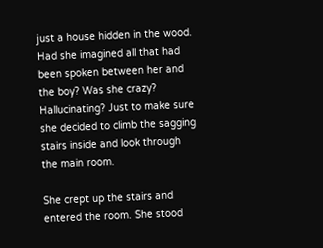just a house hidden in the wood. Had she imagined all that had been spoken between her and the boy? Was she crazy? Hallucinating? Just to make sure she decided to climb the sagging stairs inside and look through the main room.

She crept up the stairs and entered the room. She stood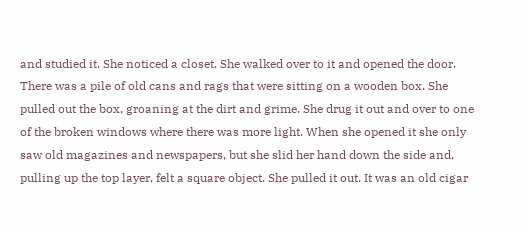and studied it. She noticed a closet. She walked over to it and opened the door. There was a pile of old cans and rags that were sitting on a wooden box. She pulled out the box, groaning at the dirt and grime. She drug it out and over to one of the broken windows where there was more light. When she opened it she only saw old magazines and newspapers, but she slid her hand down the side and, pulling up the top layer, felt a square object. She pulled it out. It was an old cigar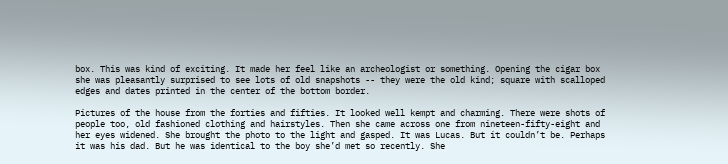box. This was kind of exciting. It made her feel like an archeologist or something. Opening the cigar box she was pleasantly surprised to see lots of old snapshots -- they were the old kind; square with scalloped edges and dates printed in the center of the bottom border.

Pictures of the house from the forties and fifties. It looked well kempt and charming. There were shots of people too, old fashioned clothing and hairstyles. Then she came across one from nineteen-fifty-eight and her eyes widened. She brought the photo to the light and gasped. It was Lucas. But it couldn’t be. Perhaps it was his dad. But he was identical to the boy she’d met so recently. She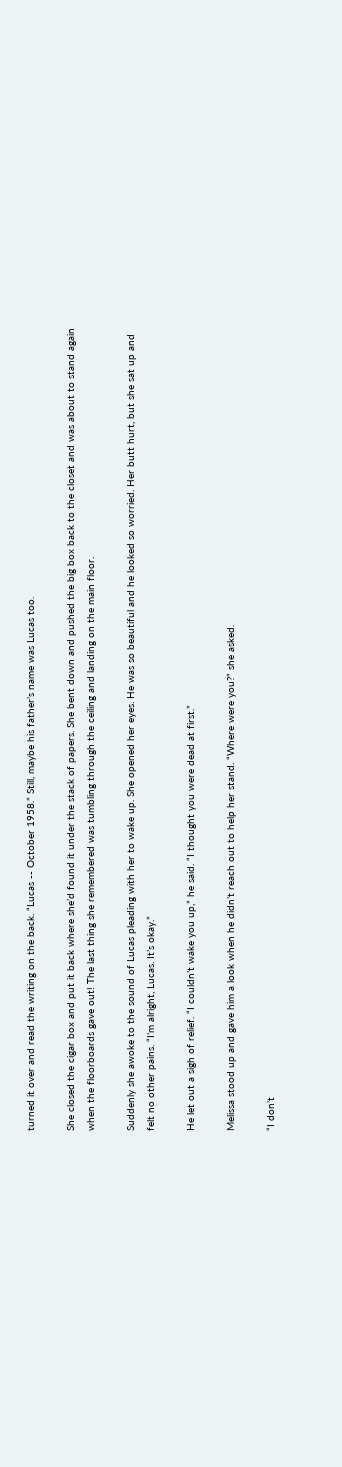turned it over and read the writing on the back. “Lucas -- October 1958.” Still, maybe his father’s name was Lucas too.

She closed the cigar box and put it back where she’d found it under the stack of papers. She bent down and pushed the big box back to the closet and was about to stand again when the floorboards gave out! The last thing she remembered was tumbling through the ceiling and landing on the main floor.

Suddenly she awoke to the sound of Lucas pleading with her to wake up. She opened her eyes. He was so beautiful and he looked so worried. Her butt hurt, but she sat up and felt no other pains. “I’m alright, Lucas. It’s okay.”

He let out a sigh of relief. “I couldn’t wake you up,” he said. “I thought you were dead at first.”

Melissa stood up and gave him a look when he didn’t reach out to help her stand. “Where were you?” she asked.

“I don’t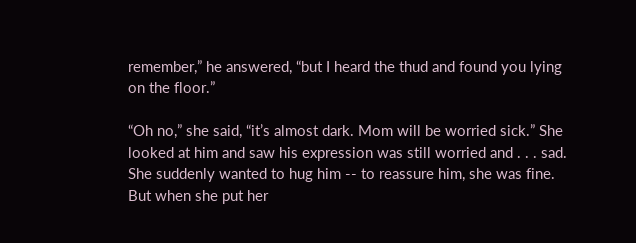remember,” he answered, “but I heard the thud and found you lying on the floor.”

“Oh no,” she said, “it’s almost dark. Mom will be worried sick.” She looked at him and saw his expression was still worried and . . . sad. She suddenly wanted to hug him -- to reassure him, she was fine. But when she put her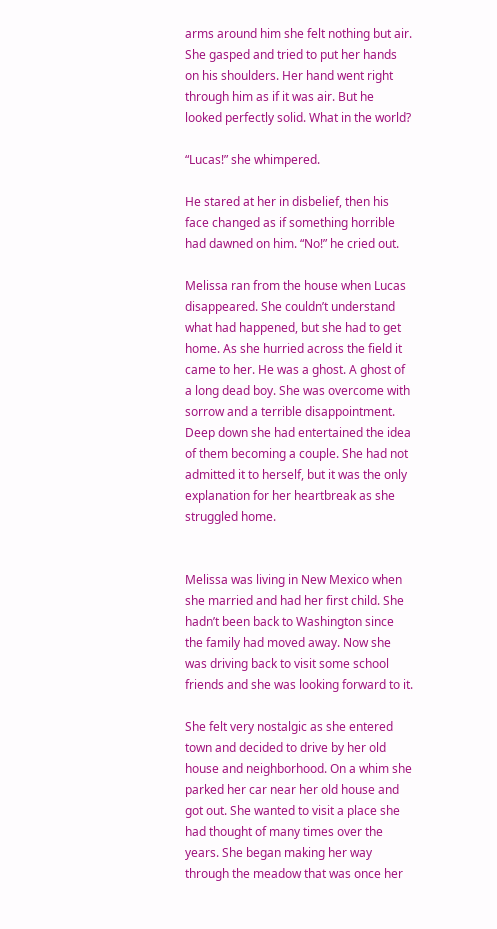arms around him she felt nothing but air. She gasped and tried to put her hands on his shoulders. Her hand went right through him as if it was air. But he looked perfectly solid. What in the world?

“Lucas!” she whimpered.

He stared at her in disbelief, then his face changed as if something horrible had dawned on him. “No!” he cried out.

Melissa ran from the house when Lucas disappeared. She couldn’t understand what had happened, but she had to get home. As she hurried across the field it came to her. He was a ghost. A ghost of a long dead boy. She was overcome with sorrow and a terrible disappointment. Deep down she had entertained the idea of them becoming a couple. She had not admitted it to herself, but it was the only explanation for her heartbreak as she struggled home.


Melissa was living in New Mexico when she married and had her first child. She hadn’t been back to Washington since the family had moved away. Now she was driving back to visit some school friends and she was looking forward to it.

She felt very nostalgic as she entered town and decided to drive by her old house and neighborhood. On a whim she parked her car near her old house and got out. She wanted to visit a place she had thought of many times over the years. She began making her way through the meadow that was once her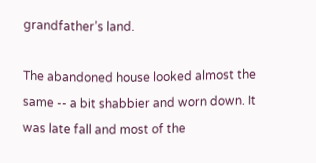grandfather’s land.

The abandoned house looked almost the same -- a bit shabbier and worn down. It was late fall and most of the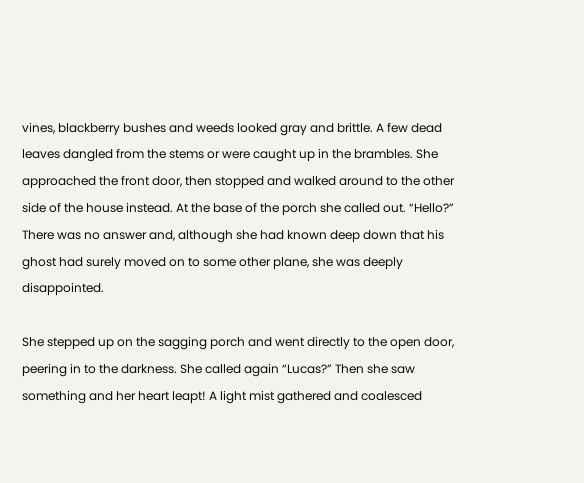vines, blackberry bushes and weeds looked gray and brittle. A few dead leaves dangled from the stems or were caught up in the brambles. She approached the front door, then stopped and walked around to the other side of the house instead. At the base of the porch she called out. “Hello?” There was no answer and, although she had known deep down that his ghost had surely moved on to some other plane, she was deeply disappointed.

She stepped up on the sagging porch and went directly to the open door, peering in to the darkness. She called again “Lucas?” Then she saw something and her heart leapt! A light mist gathered and coalesced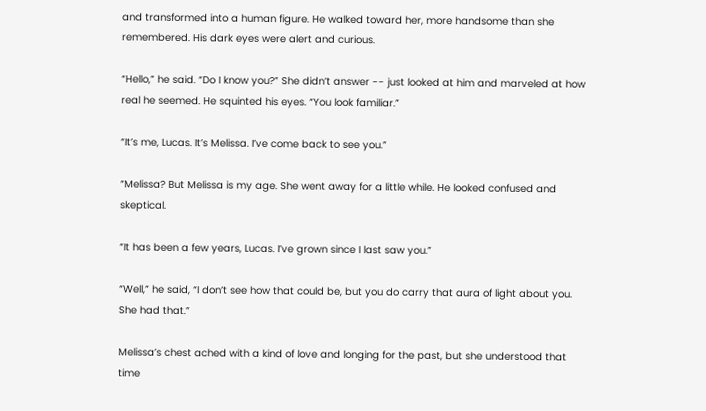and transformed into a human figure. He walked toward her, more handsome than she remembered. His dark eyes were alert and curious.

“Hello,” he said. “Do I know you?” She didn’t answer -- just looked at him and marveled at how real he seemed. He squinted his eyes. “You look familiar.”

“It’s me, Lucas. It’s Melissa. I’ve come back to see you.”

“Melissa? But Melissa is my age. She went away for a little while. He looked confused and skeptical.

“It has been a few years, Lucas. I’ve grown since I last saw you.”

“Well,” he said, “I don’t see how that could be, but you do carry that aura of light about you. She had that.”

Melissa’s chest ached with a kind of love and longing for the past, but she understood that time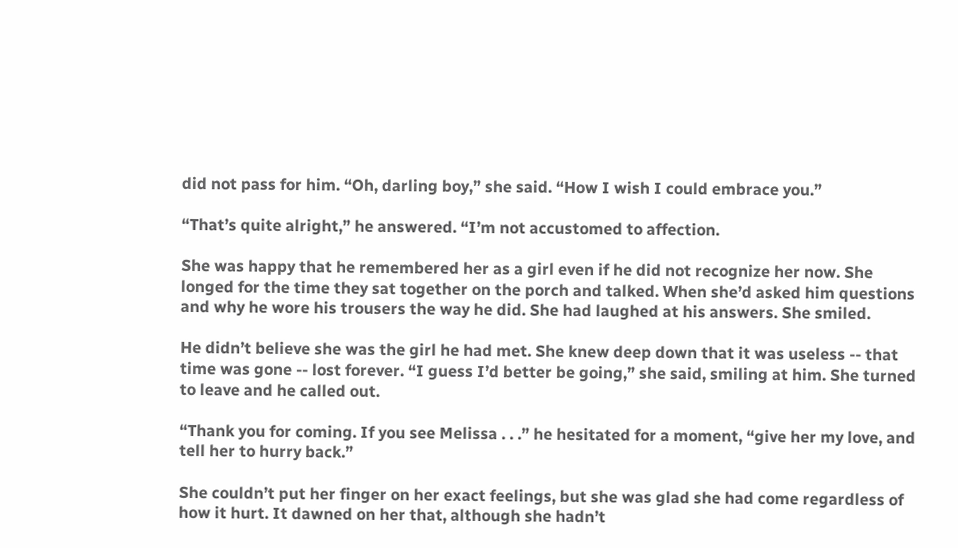did not pass for him. “Oh, darling boy,” she said. “How I wish I could embrace you.”

“That’s quite alright,” he answered. “I’m not accustomed to affection.

She was happy that he remembered her as a girl even if he did not recognize her now. She longed for the time they sat together on the porch and talked. When she’d asked him questions and why he wore his trousers the way he did. She had laughed at his answers. She smiled.

He didn’t believe she was the girl he had met. She knew deep down that it was useless -- that time was gone -- lost forever. “I guess I’d better be going,” she said, smiling at him. She turned to leave and he called out.

“Thank you for coming. If you see Melissa . . .” he hesitated for a moment, “give her my love, and tell her to hurry back.”

She couldn’t put her finger on her exact feelings, but she was glad she had come regardless of how it hurt. It dawned on her that, although she hadn’t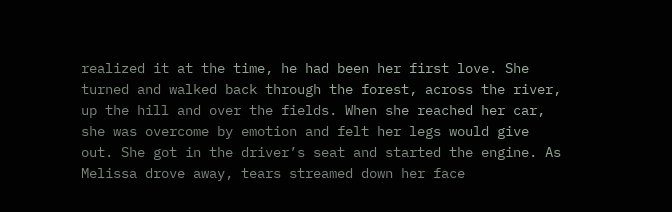realized it at the time, he had been her first love. She turned and walked back through the forest, across the river, up the hill and over the fields. When she reached her car, she was overcome by emotion and felt her legs would give out. She got in the driver’s seat and started the engine. As Melissa drove away, tears streamed down her face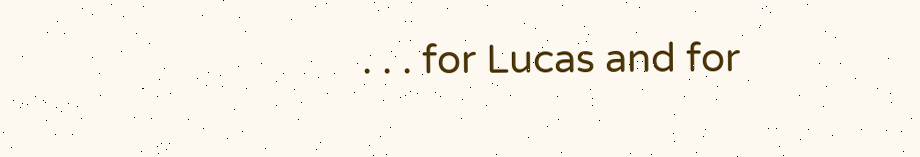. . . for Lucas and for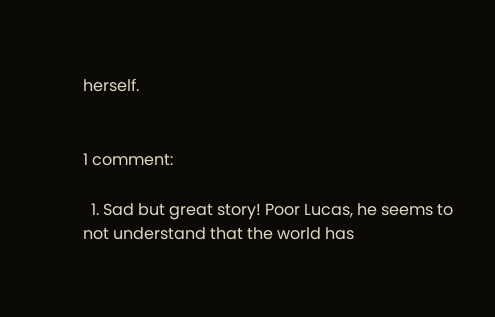herself.


1 comment:

  1. Sad but great story! Poor Lucas, he seems to not understand that the world has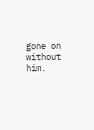gone on without him.